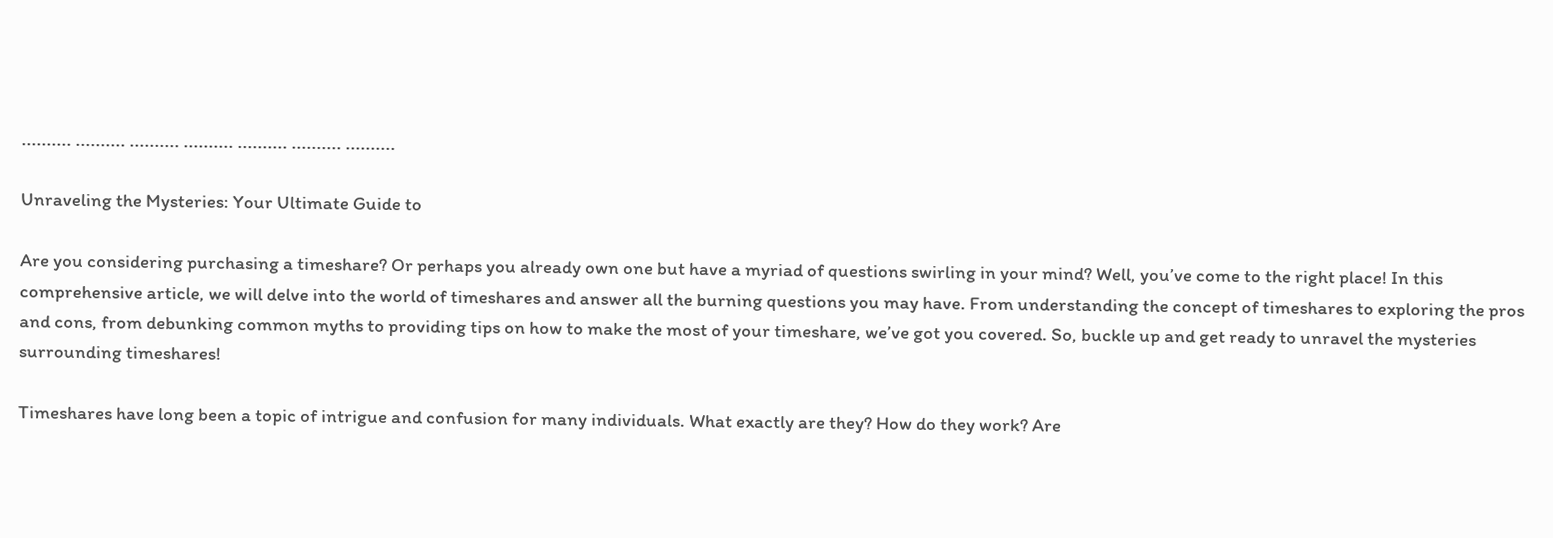.......... .......... .......... .......... .......... .......... ..........

Unraveling the Mysteries: Your Ultimate Guide to

Are you considering purchasing a timeshare? Or perhaps you already own one but have a myriad of questions swirling in your mind? Well, you’ve come to the right place! In this comprehensive article, we will delve into the world of timeshares and answer all the burning questions you may have. From understanding the concept of timeshares to exploring the pros and cons, from debunking common myths to providing tips on how to make the most of your timeshare, we’ve got you covered. So, buckle up and get ready to unravel the mysteries surrounding timeshares!

Timeshares have long been a topic of intrigue and confusion for many individuals. What exactly are they? How do they work? Are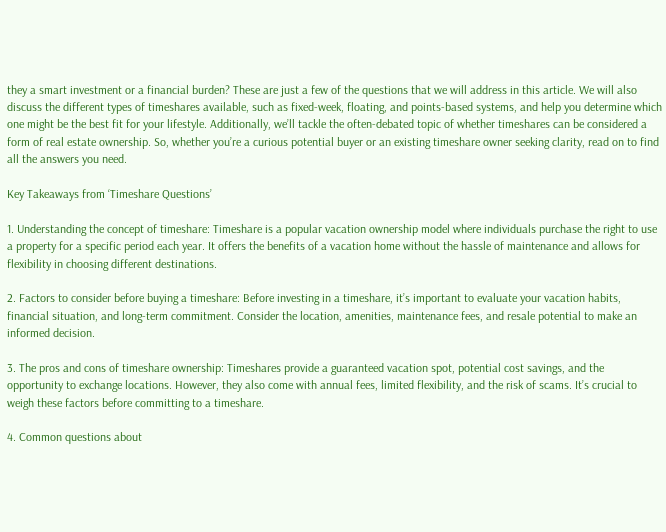they a smart investment or a financial burden? These are just a few of the questions that we will address in this article. We will also discuss the different types of timeshares available, such as fixed-week, floating, and points-based systems, and help you determine which one might be the best fit for your lifestyle. Additionally, we’ll tackle the often-debated topic of whether timeshares can be considered a form of real estate ownership. So, whether you’re a curious potential buyer or an existing timeshare owner seeking clarity, read on to find all the answers you need.

Key Takeaways from ‘Timeshare Questions’

1. Understanding the concept of timeshare: Timeshare is a popular vacation ownership model where individuals purchase the right to use a property for a specific period each year. It offers the benefits of a vacation home without the hassle of maintenance and allows for flexibility in choosing different destinations.

2. Factors to consider before buying a timeshare: Before investing in a timeshare, it’s important to evaluate your vacation habits, financial situation, and long-term commitment. Consider the location, amenities, maintenance fees, and resale potential to make an informed decision.

3. The pros and cons of timeshare ownership: Timeshares provide a guaranteed vacation spot, potential cost savings, and the opportunity to exchange locations. However, they also come with annual fees, limited flexibility, and the risk of scams. It’s crucial to weigh these factors before committing to a timeshare.

4. Common questions about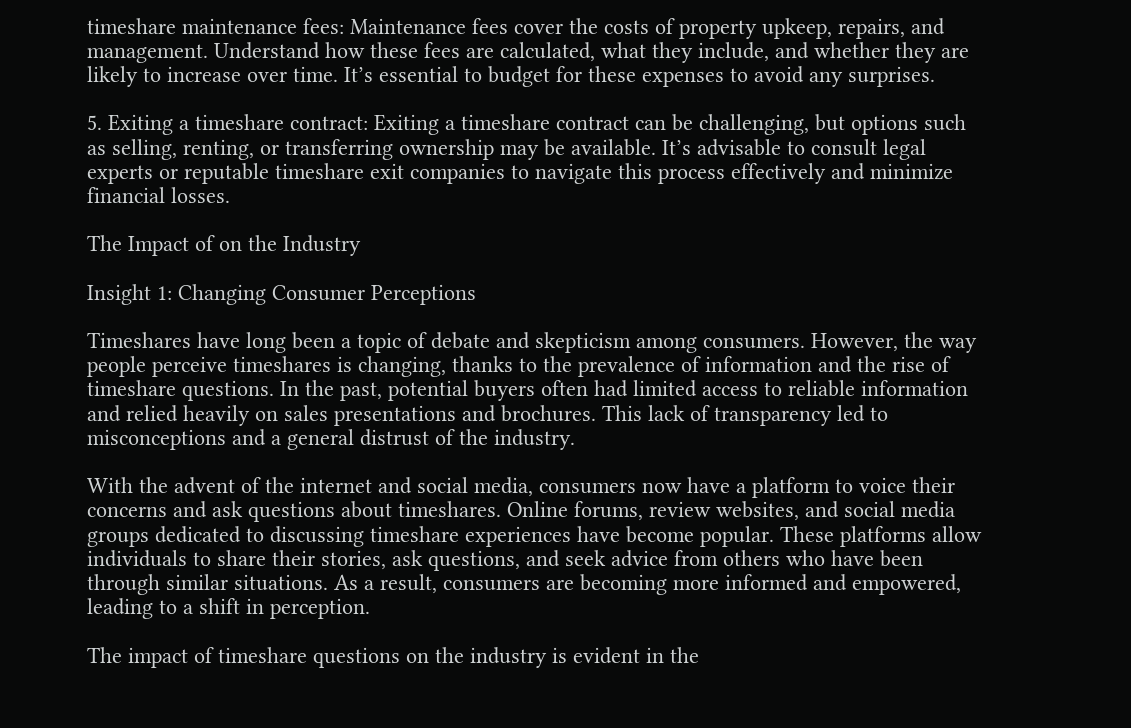timeshare maintenance fees: Maintenance fees cover the costs of property upkeep, repairs, and management. Understand how these fees are calculated, what they include, and whether they are likely to increase over time. It’s essential to budget for these expenses to avoid any surprises.

5. Exiting a timeshare contract: Exiting a timeshare contract can be challenging, but options such as selling, renting, or transferring ownership may be available. It’s advisable to consult legal experts or reputable timeshare exit companies to navigate this process effectively and minimize financial losses.

The Impact of on the Industry

Insight 1: Changing Consumer Perceptions

Timeshares have long been a topic of debate and skepticism among consumers. However, the way people perceive timeshares is changing, thanks to the prevalence of information and the rise of timeshare questions. In the past, potential buyers often had limited access to reliable information and relied heavily on sales presentations and brochures. This lack of transparency led to misconceptions and a general distrust of the industry.

With the advent of the internet and social media, consumers now have a platform to voice their concerns and ask questions about timeshares. Online forums, review websites, and social media groups dedicated to discussing timeshare experiences have become popular. These platforms allow individuals to share their stories, ask questions, and seek advice from others who have been through similar situations. As a result, consumers are becoming more informed and empowered, leading to a shift in perception.

The impact of timeshare questions on the industry is evident in the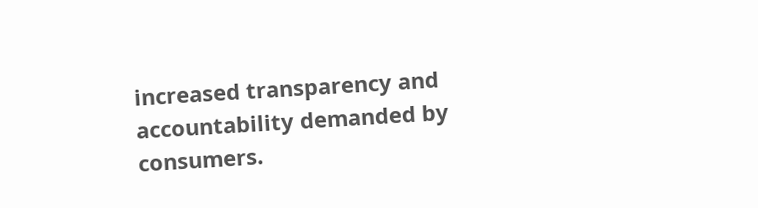increased transparency and accountability demanded by consumers.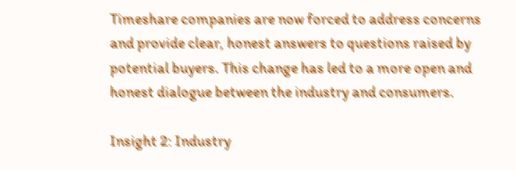Timeshare companies are now forced to address concerns and provide clear, honest answers to questions raised by potential buyers. This change has led to a more open and honest dialogue between the industry and consumers.

Insight 2: Industry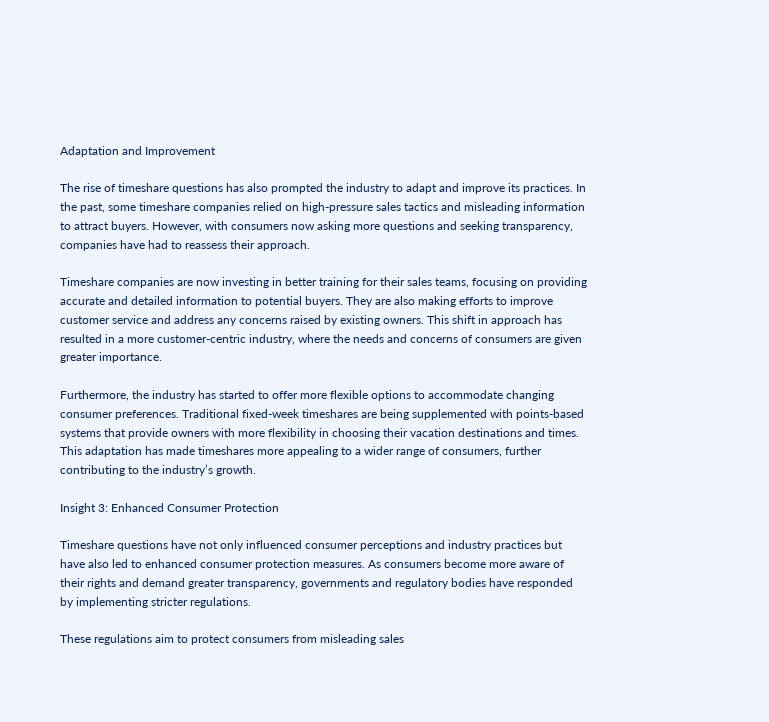Adaptation and Improvement

The rise of timeshare questions has also prompted the industry to adapt and improve its practices. In the past, some timeshare companies relied on high-pressure sales tactics and misleading information to attract buyers. However, with consumers now asking more questions and seeking transparency, companies have had to reassess their approach.

Timeshare companies are now investing in better training for their sales teams, focusing on providing accurate and detailed information to potential buyers. They are also making efforts to improve customer service and address any concerns raised by existing owners. This shift in approach has resulted in a more customer-centric industry, where the needs and concerns of consumers are given greater importance.

Furthermore, the industry has started to offer more flexible options to accommodate changing consumer preferences. Traditional fixed-week timeshares are being supplemented with points-based systems that provide owners with more flexibility in choosing their vacation destinations and times. This adaptation has made timeshares more appealing to a wider range of consumers, further contributing to the industry’s growth.

Insight 3: Enhanced Consumer Protection

Timeshare questions have not only influenced consumer perceptions and industry practices but have also led to enhanced consumer protection measures. As consumers become more aware of their rights and demand greater transparency, governments and regulatory bodies have responded by implementing stricter regulations.

These regulations aim to protect consumers from misleading sales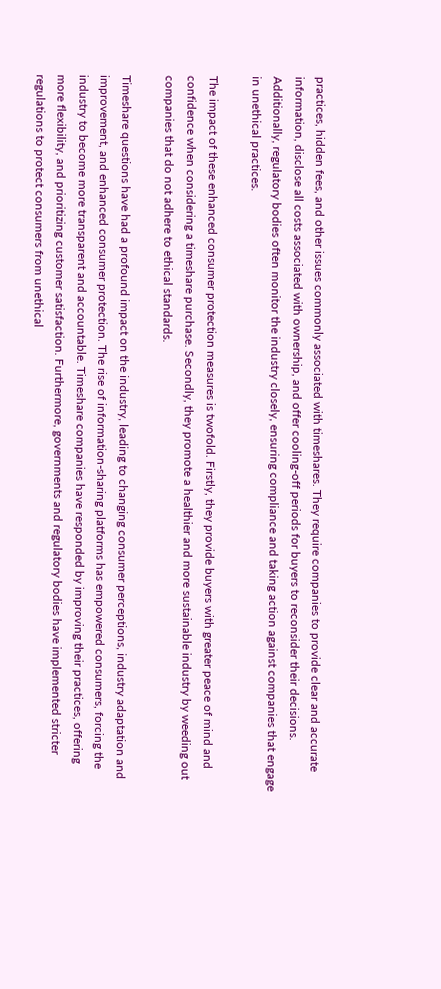practices, hidden fees, and other issues commonly associated with timeshares. They require companies to provide clear and accurate information, disclose all costs associated with ownership, and offer cooling-off periods for buyers to reconsider their decisions. Additionally, regulatory bodies often monitor the industry closely, ensuring compliance and taking action against companies that engage in unethical practices.

The impact of these enhanced consumer protection measures is twofold. Firstly, they provide buyers with greater peace of mind and confidence when considering a timeshare purchase. Secondly, they promote a healthier and more sustainable industry by weeding out companies that do not adhere to ethical standards.

Timeshare questions have had a profound impact on the industry, leading to changing consumer perceptions, industry adaptation and improvement, and enhanced consumer protection. The rise of information-sharing platforms has empowered consumers, forcing the industry to become more transparent and accountable. Timeshare companies have responded by improving their practices, offering more flexibility, and prioritizing customer satisfaction. Furthermore, governments and regulatory bodies have implemented stricter regulations to protect consumers from unethical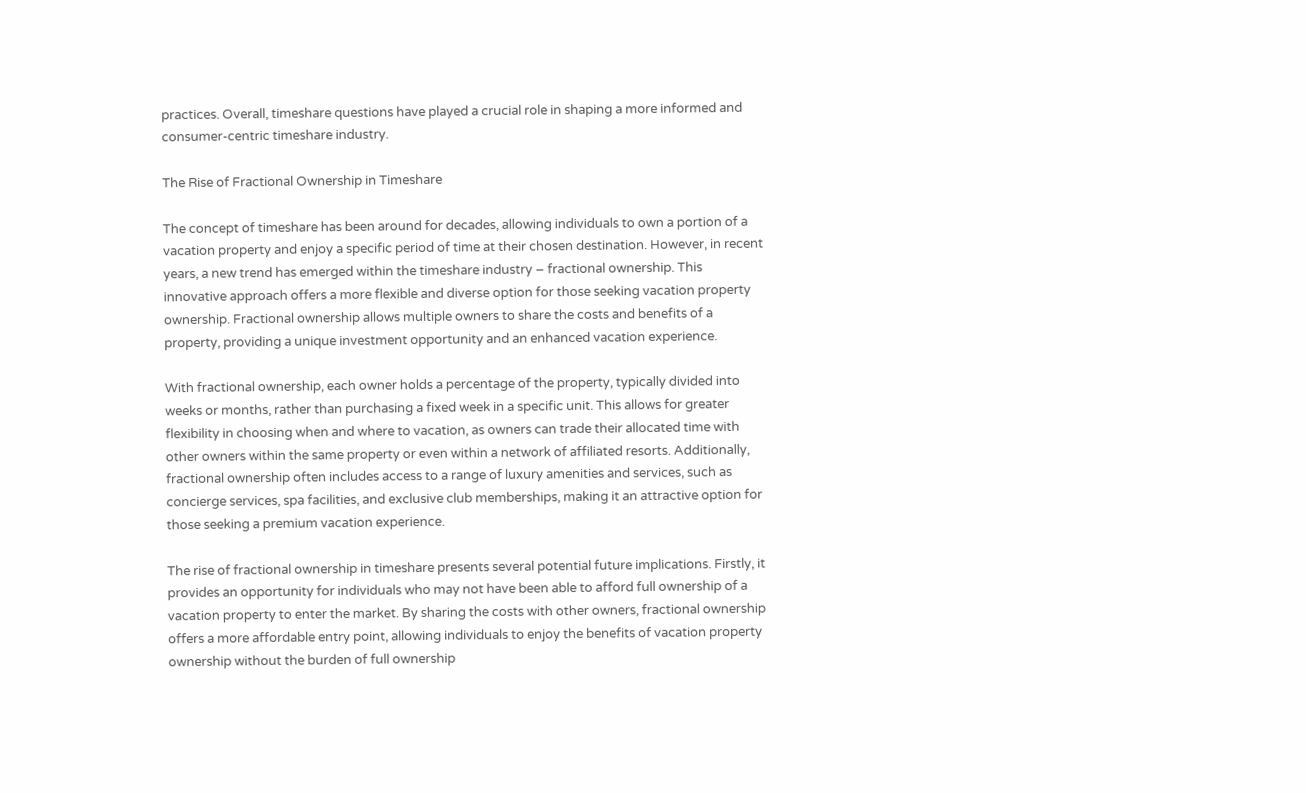practices. Overall, timeshare questions have played a crucial role in shaping a more informed and consumer-centric timeshare industry.

The Rise of Fractional Ownership in Timeshare

The concept of timeshare has been around for decades, allowing individuals to own a portion of a vacation property and enjoy a specific period of time at their chosen destination. However, in recent years, a new trend has emerged within the timeshare industry – fractional ownership. This innovative approach offers a more flexible and diverse option for those seeking vacation property ownership. Fractional ownership allows multiple owners to share the costs and benefits of a property, providing a unique investment opportunity and an enhanced vacation experience.

With fractional ownership, each owner holds a percentage of the property, typically divided into weeks or months, rather than purchasing a fixed week in a specific unit. This allows for greater flexibility in choosing when and where to vacation, as owners can trade their allocated time with other owners within the same property or even within a network of affiliated resorts. Additionally, fractional ownership often includes access to a range of luxury amenities and services, such as concierge services, spa facilities, and exclusive club memberships, making it an attractive option for those seeking a premium vacation experience.

The rise of fractional ownership in timeshare presents several potential future implications. Firstly, it provides an opportunity for individuals who may not have been able to afford full ownership of a vacation property to enter the market. By sharing the costs with other owners, fractional ownership offers a more affordable entry point, allowing individuals to enjoy the benefits of vacation property ownership without the burden of full ownership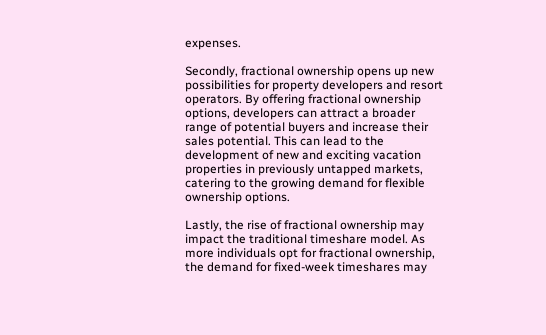expenses.

Secondly, fractional ownership opens up new possibilities for property developers and resort operators. By offering fractional ownership options, developers can attract a broader range of potential buyers and increase their sales potential. This can lead to the development of new and exciting vacation properties in previously untapped markets, catering to the growing demand for flexible ownership options.

Lastly, the rise of fractional ownership may impact the traditional timeshare model. As more individuals opt for fractional ownership, the demand for fixed-week timeshares may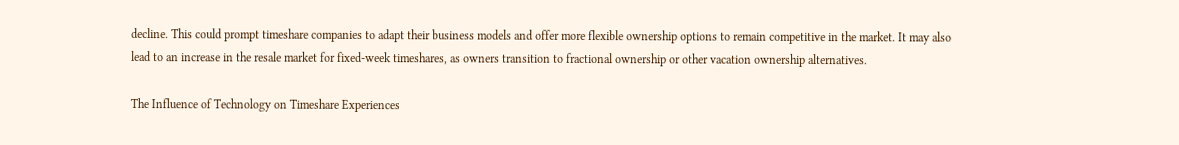decline. This could prompt timeshare companies to adapt their business models and offer more flexible ownership options to remain competitive in the market. It may also lead to an increase in the resale market for fixed-week timeshares, as owners transition to fractional ownership or other vacation ownership alternatives.

The Influence of Technology on Timeshare Experiences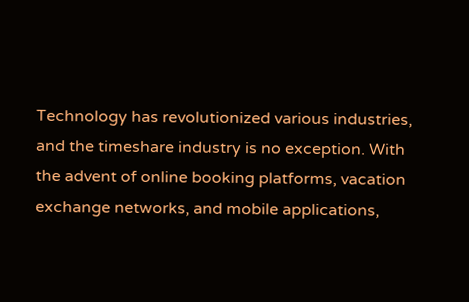Technology has revolutionized various industries, and the timeshare industry is no exception. With the advent of online booking platforms, vacation exchange networks, and mobile applications,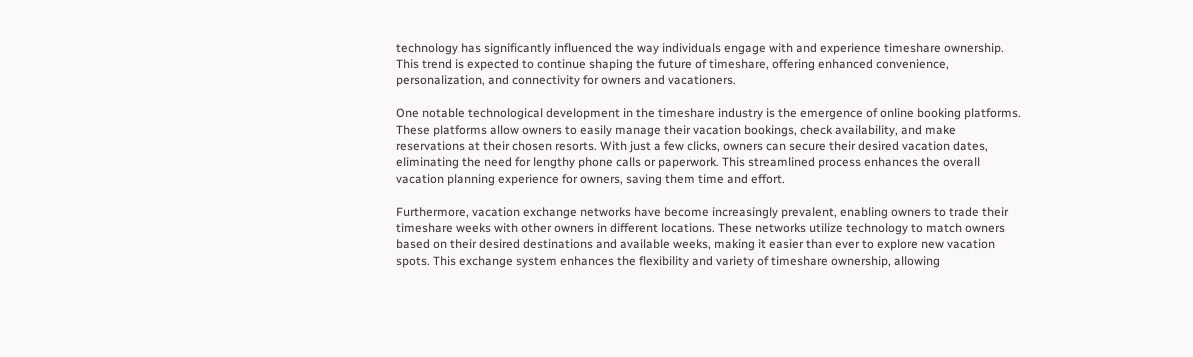technology has significantly influenced the way individuals engage with and experience timeshare ownership. This trend is expected to continue shaping the future of timeshare, offering enhanced convenience, personalization, and connectivity for owners and vacationers.

One notable technological development in the timeshare industry is the emergence of online booking platforms. These platforms allow owners to easily manage their vacation bookings, check availability, and make reservations at their chosen resorts. With just a few clicks, owners can secure their desired vacation dates, eliminating the need for lengthy phone calls or paperwork. This streamlined process enhances the overall vacation planning experience for owners, saving them time and effort.

Furthermore, vacation exchange networks have become increasingly prevalent, enabling owners to trade their timeshare weeks with other owners in different locations. These networks utilize technology to match owners based on their desired destinations and available weeks, making it easier than ever to explore new vacation spots. This exchange system enhances the flexibility and variety of timeshare ownership, allowing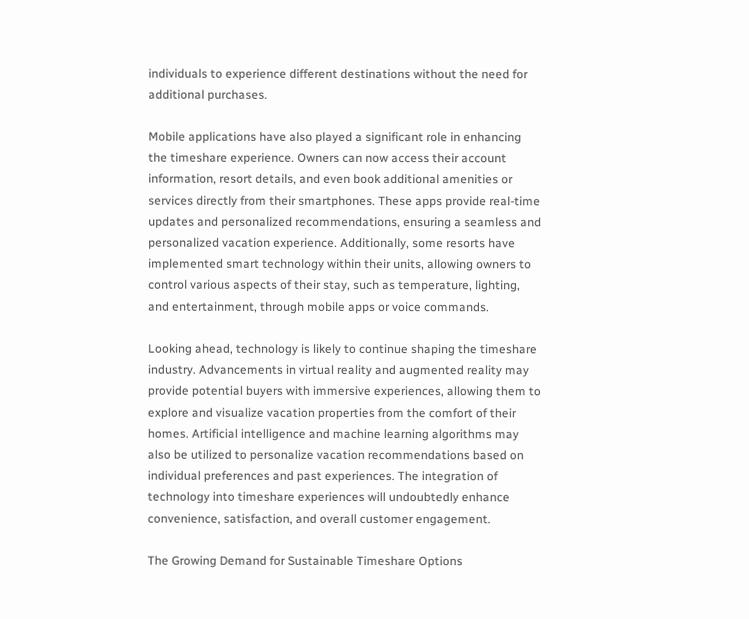individuals to experience different destinations without the need for additional purchases.

Mobile applications have also played a significant role in enhancing the timeshare experience. Owners can now access their account information, resort details, and even book additional amenities or services directly from their smartphones. These apps provide real-time updates and personalized recommendations, ensuring a seamless and personalized vacation experience. Additionally, some resorts have implemented smart technology within their units, allowing owners to control various aspects of their stay, such as temperature, lighting, and entertainment, through mobile apps or voice commands.

Looking ahead, technology is likely to continue shaping the timeshare industry. Advancements in virtual reality and augmented reality may provide potential buyers with immersive experiences, allowing them to explore and visualize vacation properties from the comfort of their homes. Artificial intelligence and machine learning algorithms may also be utilized to personalize vacation recommendations based on individual preferences and past experiences. The integration of technology into timeshare experiences will undoubtedly enhance convenience, satisfaction, and overall customer engagement.

The Growing Demand for Sustainable Timeshare Options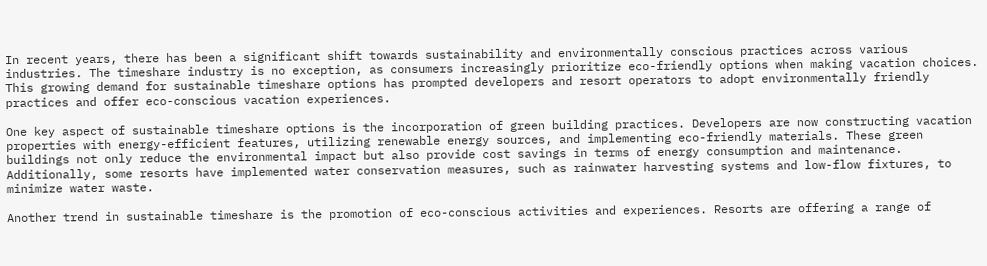In recent years, there has been a significant shift towards sustainability and environmentally conscious practices across various industries. The timeshare industry is no exception, as consumers increasingly prioritize eco-friendly options when making vacation choices. This growing demand for sustainable timeshare options has prompted developers and resort operators to adopt environmentally friendly practices and offer eco-conscious vacation experiences.

One key aspect of sustainable timeshare options is the incorporation of green building practices. Developers are now constructing vacation properties with energy-efficient features, utilizing renewable energy sources, and implementing eco-friendly materials. These green buildings not only reduce the environmental impact but also provide cost savings in terms of energy consumption and maintenance. Additionally, some resorts have implemented water conservation measures, such as rainwater harvesting systems and low-flow fixtures, to minimize water waste.

Another trend in sustainable timeshare is the promotion of eco-conscious activities and experiences. Resorts are offering a range of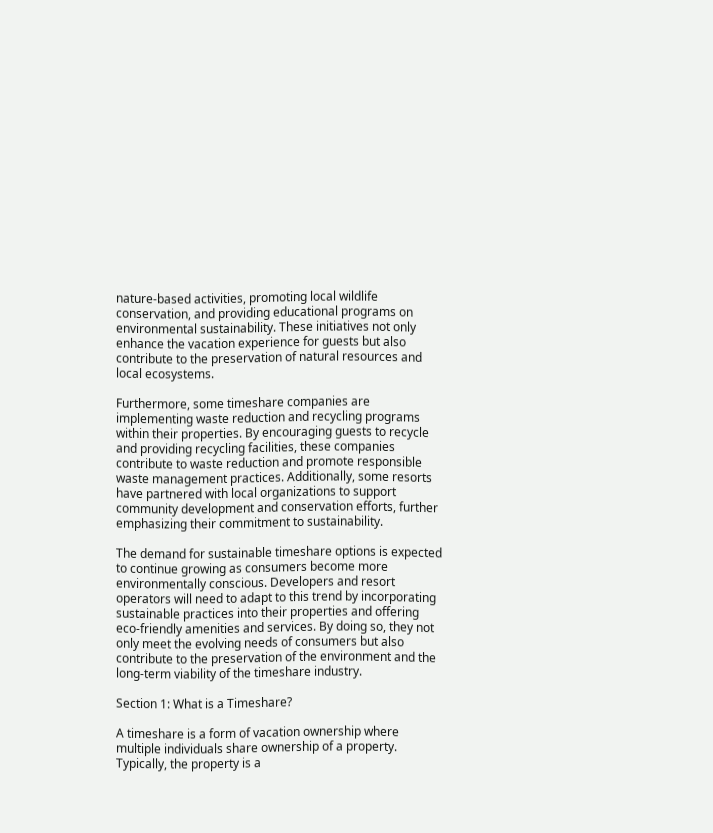nature-based activities, promoting local wildlife conservation, and providing educational programs on environmental sustainability. These initiatives not only enhance the vacation experience for guests but also contribute to the preservation of natural resources and local ecosystems.

Furthermore, some timeshare companies are implementing waste reduction and recycling programs within their properties. By encouraging guests to recycle and providing recycling facilities, these companies contribute to waste reduction and promote responsible waste management practices. Additionally, some resorts have partnered with local organizations to support community development and conservation efforts, further emphasizing their commitment to sustainability.

The demand for sustainable timeshare options is expected to continue growing as consumers become more environmentally conscious. Developers and resort operators will need to adapt to this trend by incorporating sustainable practices into their properties and offering eco-friendly amenities and services. By doing so, they not only meet the evolving needs of consumers but also contribute to the preservation of the environment and the long-term viability of the timeshare industry.

Section 1: What is a Timeshare?

A timeshare is a form of vacation ownership where multiple individuals share ownership of a property. Typically, the property is a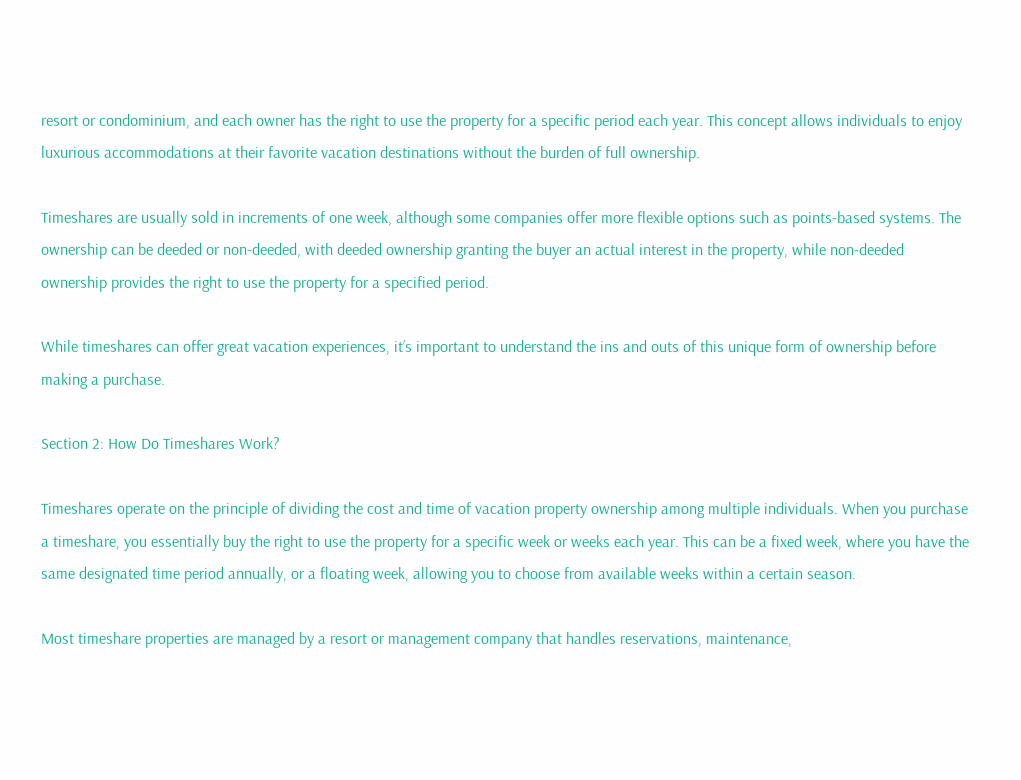resort or condominium, and each owner has the right to use the property for a specific period each year. This concept allows individuals to enjoy luxurious accommodations at their favorite vacation destinations without the burden of full ownership.

Timeshares are usually sold in increments of one week, although some companies offer more flexible options such as points-based systems. The ownership can be deeded or non-deeded, with deeded ownership granting the buyer an actual interest in the property, while non-deeded ownership provides the right to use the property for a specified period.

While timeshares can offer great vacation experiences, it’s important to understand the ins and outs of this unique form of ownership before making a purchase.

Section 2: How Do Timeshares Work?

Timeshares operate on the principle of dividing the cost and time of vacation property ownership among multiple individuals. When you purchase a timeshare, you essentially buy the right to use the property for a specific week or weeks each year. This can be a fixed week, where you have the same designated time period annually, or a floating week, allowing you to choose from available weeks within a certain season.

Most timeshare properties are managed by a resort or management company that handles reservations, maintenance,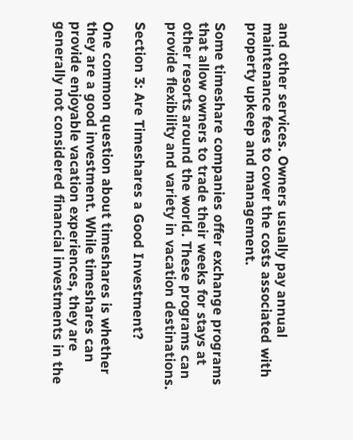and other services. Owners usually pay annual maintenance fees to cover the costs associated with property upkeep and management.

Some timeshare companies offer exchange programs that allow owners to trade their weeks for stays at other resorts around the world. These programs can provide flexibility and variety in vacation destinations.

Section 3: Are Timeshares a Good Investment?

One common question about timeshares is whether they are a good investment. While timeshares can provide enjoyable vacation experiences, they are generally not considered financial investments in the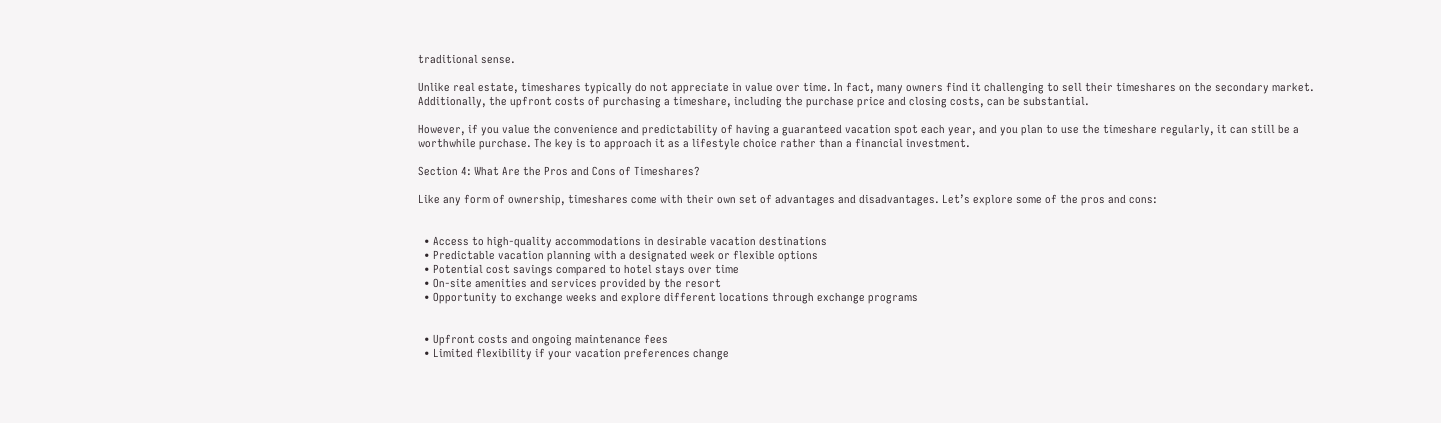traditional sense.

Unlike real estate, timeshares typically do not appreciate in value over time. In fact, many owners find it challenging to sell their timeshares on the secondary market. Additionally, the upfront costs of purchasing a timeshare, including the purchase price and closing costs, can be substantial.

However, if you value the convenience and predictability of having a guaranteed vacation spot each year, and you plan to use the timeshare regularly, it can still be a worthwhile purchase. The key is to approach it as a lifestyle choice rather than a financial investment.

Section 4: What Are the Pros and Cons of Timeshares?

Like any form of ownership, timeshares come with their own set of advantages and disadvantages. Let’s explore some of the pros and cons:


  • Access to high-quality accommodations in desirable vacation destinations
  • Predictable vacation planning with a designated week or flexible options
  • Potential cost savings compared to hotel stays over time
  • On-site amenities and services provided by the resort
  • Opportunity to exchange weeks and explore different locations through exchange programs


  • Upfront costs and ongoing maintenance fees
  • Limited flexibility if your vacation preferences change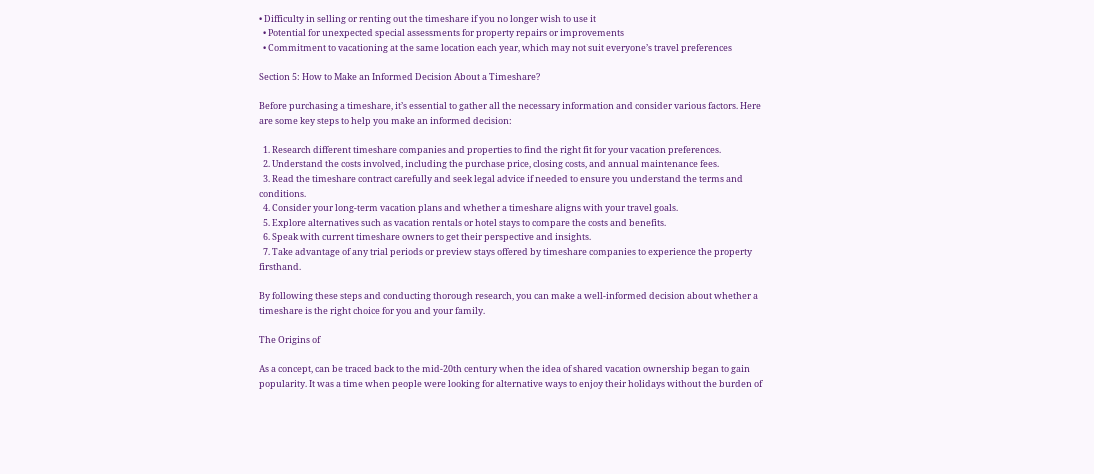• Difficulty in selling or renting out the timeshare if you no longer wish to use it
  • Potential for unexpected special assessments for property repairs or improvements
  • Commitment to vacationing at the same location each year, which may not suit everyone’s travel preferences

Section 5: How to Make an Informed Decision About a Timeshare?

Before purchasing a timeshare, it’s essential to gather all the necessary information and consider various factors. Here are some key steps to help you make an informed decision:

  1. Research different timeshare companies and properties to find the right fit for your vacation preferences.
  2. Understand the costs involved, including the purchase price, closing costs, and annual maintenance fees.
  3. Read the timeshare contract carefully and seek legal advice if needed to ensure you understand the terms and conditions.
  4. Consider your long-term vacation plans and whether a timeshare aligns with your travel goals.
  5. Explore alternatives such as vacation rentals or hotel stays to compare the costs and benefits.
  6. Speak with current timeshare owners to get their perspective and insights.
  7. Take advantage of any trial periods or preview stays offered by timeshare companies to experience the property firsthand.

By following these steps and conducting thorough research, you can make a well-informed decision about whether a timeshare is the right choice for you and your family.

The Origins of

As a concept, can be traced back to the mid-20th century when the idea of shared vacation ownership began to gain popularity. It was a time when people were looking for alternative ways to enjoy their holidays without the burden of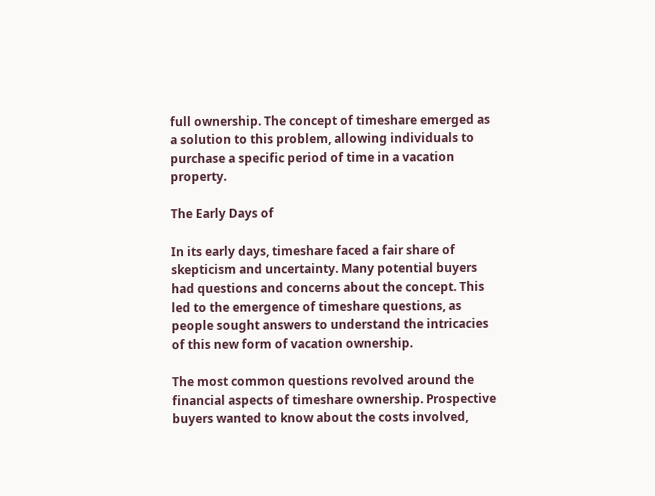full ownership. The concept of timeshare emerged as a solution to this problem, allowing individuals to purchase a specific period of time in a vacation property.

The Early Days of

In its early days, timeshare faced a fair share of skepticism and uncertainty. Many potential buyers had questions and concerns about the concept. This led to the emergence of timeshare questions, as people sought answers to understand the intricacies of this new form of vacation ownership.

The most common questions revolved around the financial aspects of timeshare ownership. Prospective buyers wanted to know about the costs involved,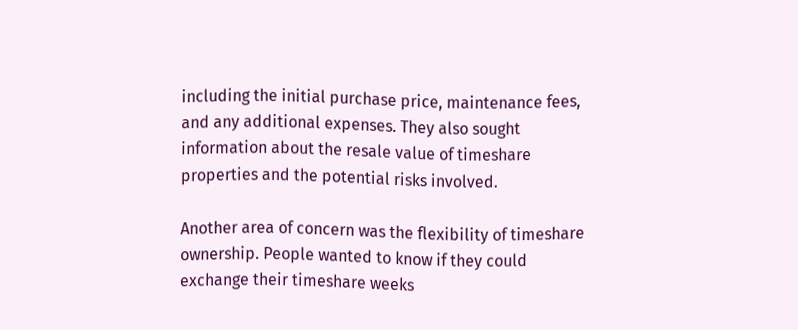including the initial purchase price, maintenance fees, and any additional expenses. They also sought information about the resale value of timeshare properties and the potential risks involved.

Another area of concern was the flexibility of timeshare ownership. People wanted to know if they could exchange their timeshare weeks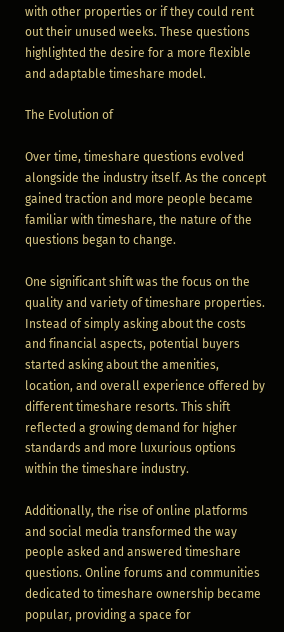with other properties or if they could rent out their unused weeks. These questions highlighted the desire for a more flexible and adaptable timeshare model.

The Evolution of

Over time, timeshare questions evolved alongside the industry itself. As the concept gained traction and more people became familiar with timeshare, the nature of the questions began to change.

One significant shift was the focus on the quality and variety of timeshare properties. Instead of simply asking about the costs and financial aspects, potential buyers started asking about the amenities, location, and overall experience offered by different timeshare resorts. This shift reflected a growing demand for higher standards and more luxurious options within the timeshare industry.

Additionally, the rise of online platforms and social media transformed the way people asked and answered timeshare questions. Online forums and communities dedicated to timeshare ownership became popular, providing a space for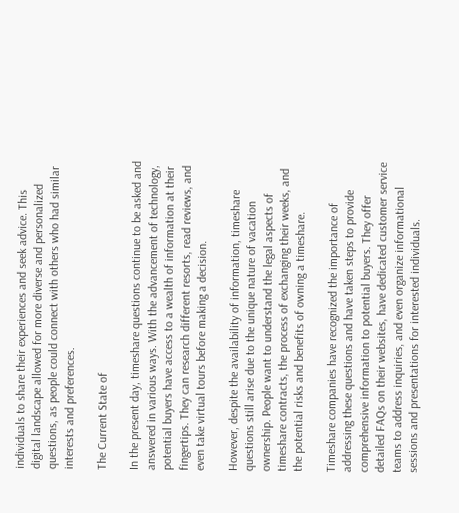individuals to share their experiences and seek advice. This digital landscape allowed for more diverse and personalized questions, as people could connect with others who had similar interests and preferences.

The Current State of

In the present day, timeshare questions continue to be asked and answered in various ways. With the advancement of technology, potential buyers have access to a wealth of information at their fingertips. They can research different resorts, read reviews, and even take virtual tours before making a decision.

However, despite the availability of information, timeshare questions still arise due to the unique nature of vacation ownership. People want to understand the legal aspects of timeshare contracts, the process of exchanging their weeks, and the potential risks and benefits of owning a timeshare.

Timeshare companies have recognized the importance of addressing these questions and have taken steps to provide comprehensive information to potential buyers. They offer detailed FAQs on their websites, have dedicated customer service teams to address inquiries, and even organize informational sessions and presentations for interested individuals.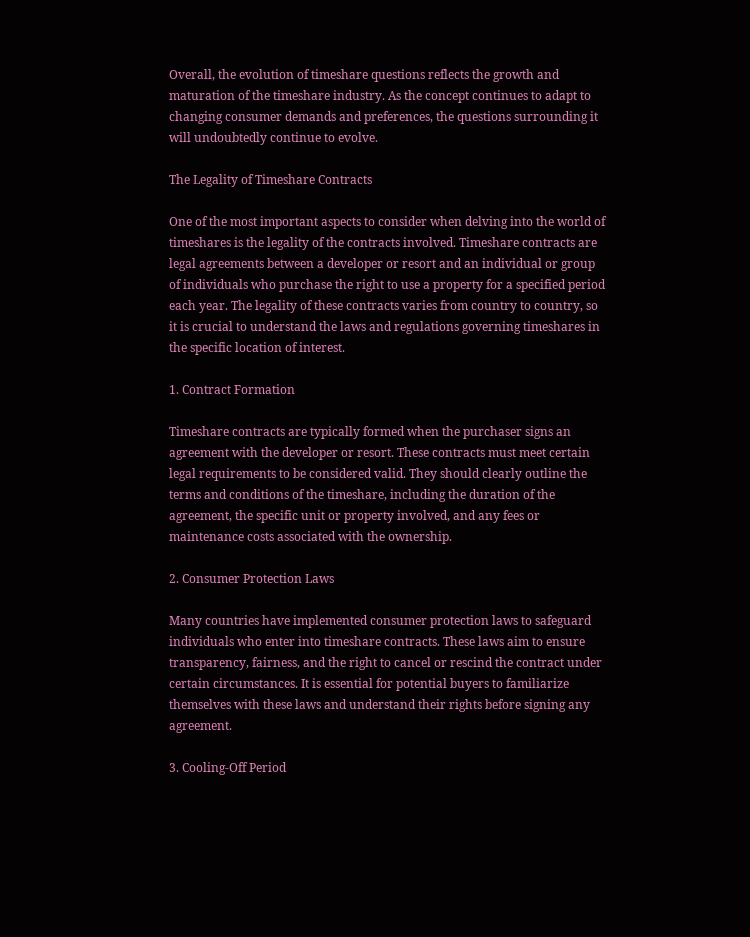Overall, the evolution of timeshare questions reflects the growth and maturation of the timeshare industry. As the concept continues to adapt to changing consumer demands and preferences, the questions surrounding it will undoubtedly continue to evolve.

The Legality of Timeshare Contracts

One of the most important aspects to consider when delving into the world of timeshares is the legality of the contracts involved. Timeshare contracts are legal agreements between a developer or resort and an individual or group of individuals who purchase the right to use a property for a specified period each year. The legality of these contracts varies from country to country, so it is crucial to understand the laws and regulations governing timeshares in the specific location of interest.

1. Contract Formation

Timeshare contracts are typically formed when the purchaser signs an agreement with the developer or resort. These contracts must meet certain legal requirements to be considered valid. They should clearly outline the terms and conditions of the timeshare, including the duration of the agreement, the specific unit or property involved, and any fees or maintenance costs associated with the ownership.

2. Consumer Protection Laws

Many countries have implemented consumer protection laws to safeguard individuals who enter into timeshare contracts. These laws aim to ensure transparency, fairness, and the right to cancel or rescind the contract under certain circumstances. It is essential for potential buyers to familiarize themselves with these laws and understand their rights before signing any agreement.

3. Cooling-Off Period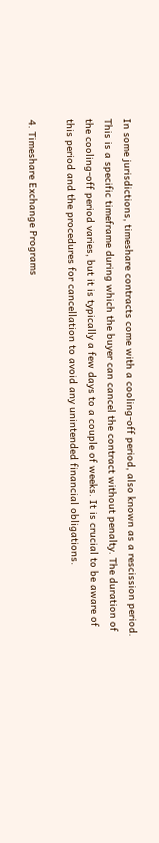In some jurisdictions, timeshare contracts come with a cooling-off period, also known as a rescission period. This is a specific timeframe during which the buyer can cancel the contract without penalty. The duration of the cooling-off period varies, but it is typically a few days to a couple of weeks. It is crucial to be aware of this period and the procedures for cancellation to avoid any unintended financial obligations.

4. Timeshare Exchange Programs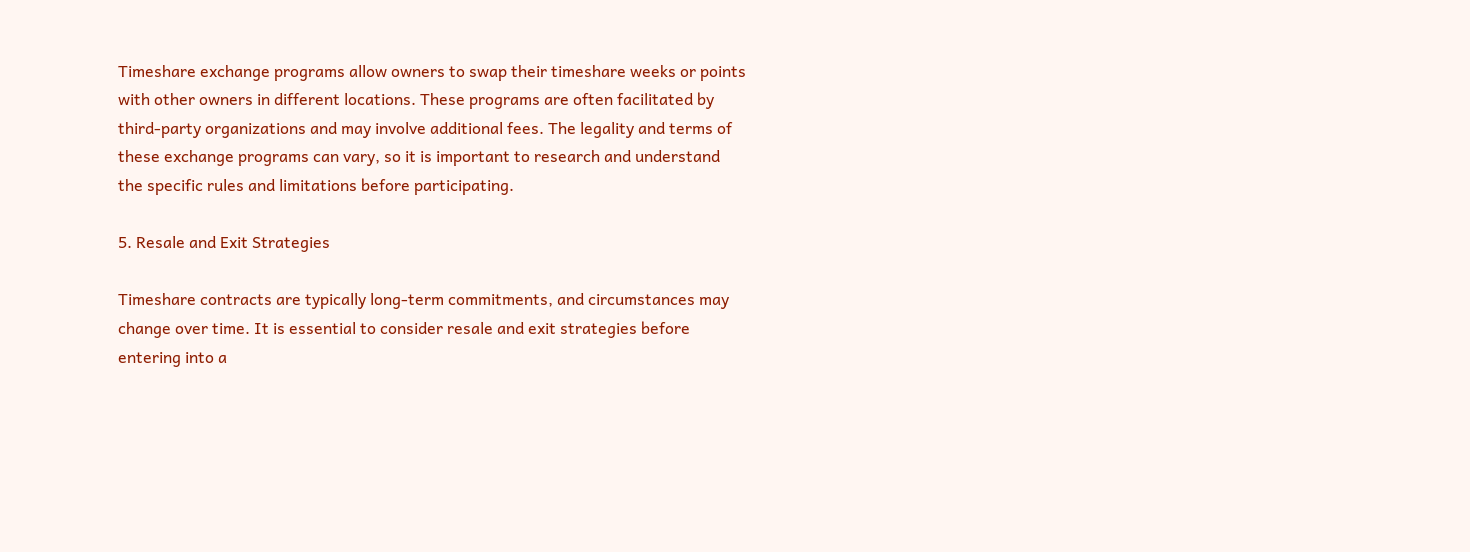Timeshare exchange programs allow owners to swap their timeshare weeks or points with other owners in different locations. These programs are often facilitated by third-party organizations and may involve additional fees. The legality and terms of these exchange programs can vary, so it is important to research and understand the specific rules and limitations before participating.

5. Resale and Exit Strategies

Timeshare contracts are typically long-term commitments, and circumstances may change over time. It is essential to consider resale and exit strategies before entering into a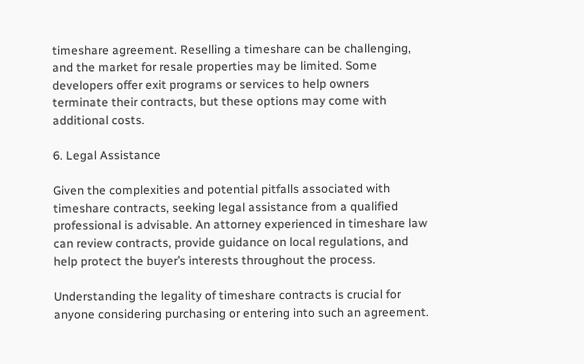timeshare agreement. Reselling a timeshare can be challenging, and the market for resale properties may be limited. Some developers offer exit programs or services to help owners terminate their contracts, but these options may come with additional costs.

6. Legal Assistance

Given the complexities and potential pitfalls associated with timeshare contracts, seeking legal assistance from a qualified professional is advisable. An attorney experienced in timeshare law can review contracts, provide guidance on local regulations, and help protect the buyer’s interests throughout the process.

Understanding the legality of timeshare contracts is crucial for anyone considering purchasing or entering into such an agreement.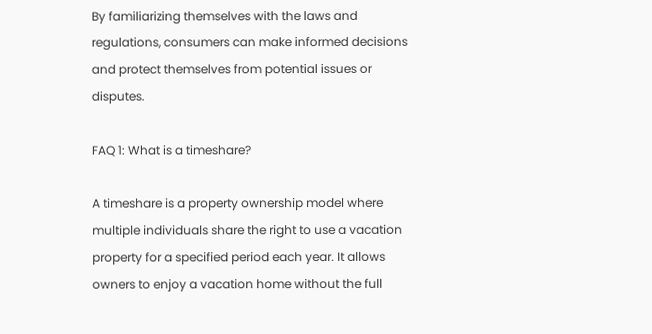By familiarizing themselves with the laws and regulations, consumers can make informed decisions and protect themselves from potential issues or disputes.

FAQ 1: What is a timeshare?

A timeshare is a property ownership model where multiple individuals share the right to use a vacation property for a specified period each year. It allows owners to enjoy a vacation home without the full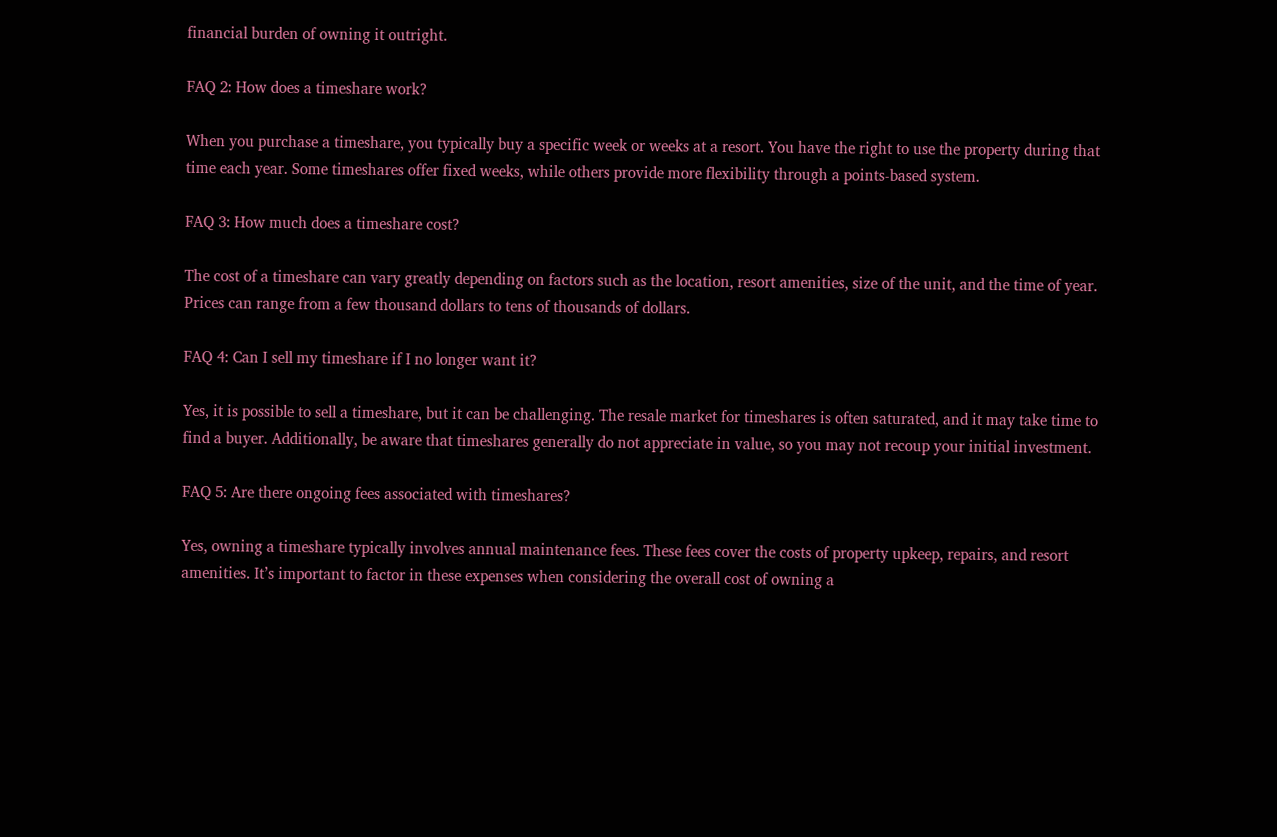financial burden of owning it outright.

FAQ 2: How does a timeshare work?

When you purchase a timeshare, you typically buy a specific week or weeks at a resort. You have the right to use the property during that time each year. Some timeshares offer fixed weeks, while others provide more flexibility through a points-based system.

FAQ 3: How much does a timeshare cost?

The cost of a timeshare can vary greatly depending on factors such as the location, resort amenities, size of the unit, and the time of year. Prices can range from a few thousand dollars to tens of thousands of dollars.

FAQ 4: Can I sell my timeshare if I no longer want it?

Yes, it is possible to sell a timeshare, but it can be challenging. The resale market for timeshares is often saturated, and it may take time to find a buyer. Additionally, be aware that timeshares generally do not appreciate in value, so you may not recoup your initial investment.

FAQ 5: Are there ongoing fees associated with timeshares?

Yes, owning a timeshare typically involves annual maintenance fees. These fees cover the costs of property upkeep, repairs, and resort amenities. It’s important to factor in these expenses when considering the overall cost of owning a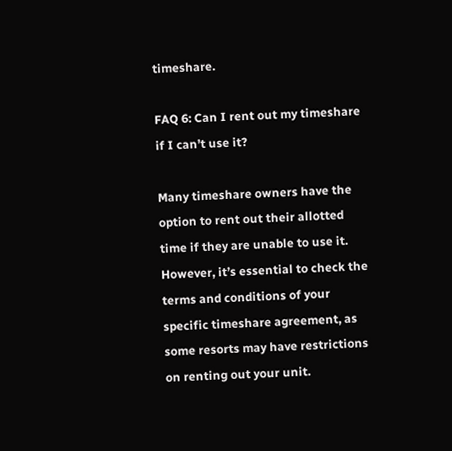timeshare.

FAQ 6: Can I rent out my timeshare if I can’t use it?

Many timeshare owners have the option to rent out their allotted time if they are unable to use it. However, it’s essential to check the terms and conditions of your specific timeshare agreement, as some resorts may have restrictions on renting out your unit.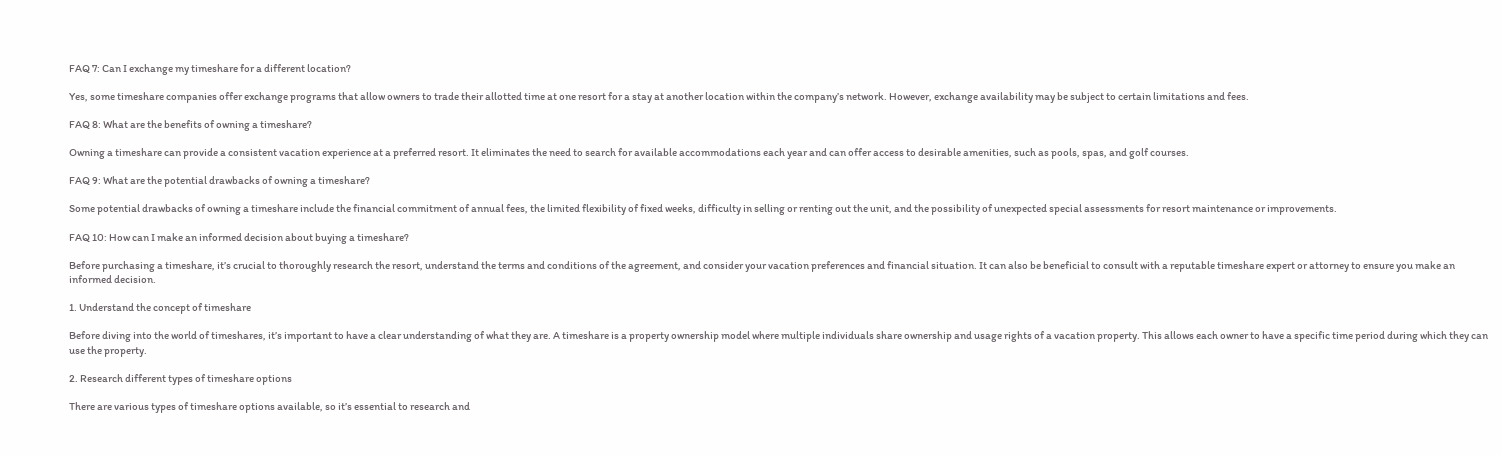FAQ 7: Can I exchange my timeshare for a different location?

Yes, some timeshare companies offer exchange programs that allow owners to trade their allotted time at one resort for a stay at another location within the company’s network. However, exchange availability may be subject to certain limitations and fees.

FAQ 8: What are the benefits of owning a timeshare?

Owning a timeshare can provide a consistent vacation experience at a preferred resort. It eliminates the need to search for available accommodations each year and can offer access to desirable amenities, such as pools, spas, and golf courses.

FAQ 9: What are the potential drawbacks of owning a timeshare?

Some potential drawbacks of owning a timeshare include the financial commitment of annual fees, the limited flexibility of fixed weeks, difficulty in selling or renting out the unit, and the possibility of unexpected special assessments for resort maintenance or improvements.

FAQ 10: How can I make an informed decision about buying a timeshare?

Before purchasing a timeshare, it’s crucial to thoroughly research the resort, understand the terms and conditions of the agreement, and consider your vacation preferences and financial situation. It can also be beneficial to consult with a reputable timeshare expert or attorney to ensure you make an informed decision.

1. Understand the concept of timeshare

Before diving into the world of timeshares, it’s important to have a clear understanding of what they are. A timeshare is a property ownership model where multiple individuals share ownership and usage rights of a vacation property. This allows each owner to have a specific time period during which they can use the property.

2. Research different types of timeshare options

There are various types of timeshare options available, so it’s essential to research and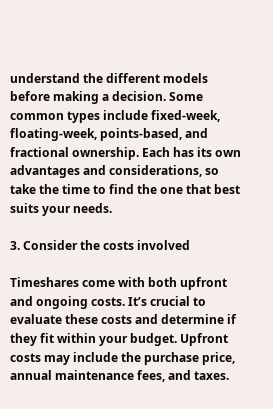understand the different models before making a decision. Some common types include fixed-week, floating-week, points-based, and fractional ownership. Each has its own advantages and considerations, so take the time to find the one that best suits your needs.

3. Consider the costs involved

Timeshares come with both upfront and ongoing costs. It’s crucial to evaluate these costs and determine if they fit within your budget. Upfront costs may include the purchase price, annual maintenance fees, and taxes.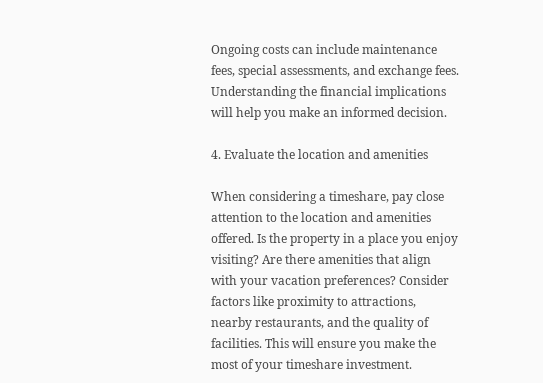Ongoing costs can include maintenance fees, special assessments, and exchange fees. Understanding the financial implications will help you make an informed decision.

4. Evaluate the location and amenities

When considering a timeshare, pay close attention to the location and amenities offered. Is the property in a place you enjoy visiting? Are there amenities that align with your vacation preferences? Consider factors like proximity to attractions, nearby restaurants, and the quality of facilities. This will ensure you make the most of your timeshare investment.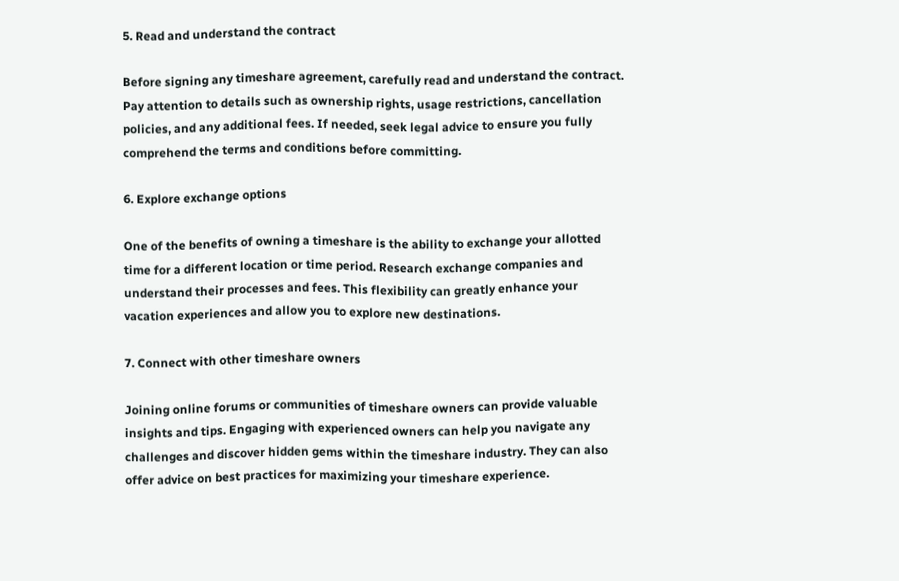5. Read and understand the contract

Before signing any timeshare agreement, carefully read and understand the contract. Pay attention to details such as ownership rights, usage restrictions, cancellation policies, and any additional fees. If needed, seek legal advice to ensure you fully comprehend the terms and conditions before committing.

6. Explore exchange options

One of the benefits of owning a timeshare is the ability to exchange your allotted time for a different location or time period. Research exchange companies and understand their processes and fees. This flexibility can greatly enhance your vacation experiences and allow you to explore new destinations.

7. Connect with other timeshare owners

Joining online forums or communities of timeshare owners can provide valuable insights and tips. Engaging with experienced owners can help you navigate any challenges and discover hidden gems within the timeshare industry. They can also offer advice on best practices for maximizing your timeshare experience.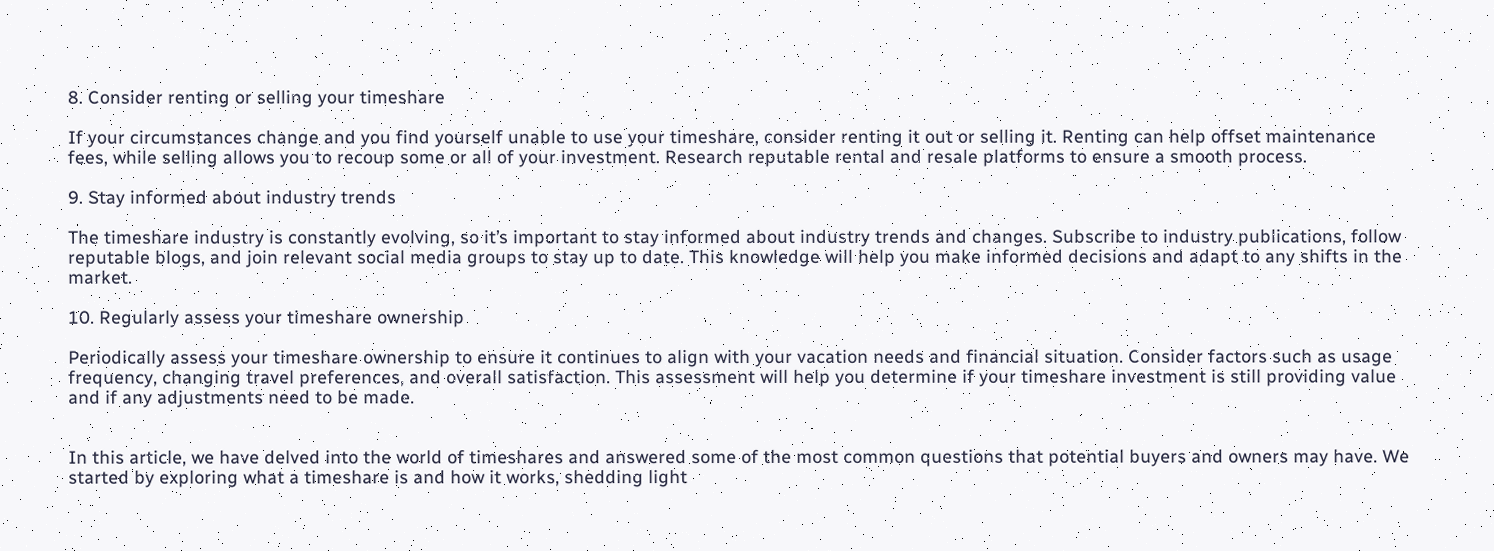8. Consider renting or selling your timeshare

If your circumstances change and you find yourself unable to use your timeshare, consider renting it out or selling it. Renting can help offset maintenance fees, while selling allows you to recoup some or all of your investment. Research reputable rental and resale platforms to ensure a smooth process.

9. Stay informed about industry trends

The timeshare industry is constantly evolving, so it’s important to stay informed about industry trends and changes. Subscribe to industry publications, follow reputable blogs, and join relevant social media groups to stay up to date. This knowledge will help you make informed decisions and adapt to any shifts in the market.

10. Regularly assess your timeshare ownership

Periodically assess your timeshare ownership to ensure it continues to align with your vacation needs and financial situation. Consider factors such as usage frequency, changing travel preferences, and overall satisfaction. This assessment will help you determine if your timeshare investment is still providing value and if any adjustments need to be made.


In this article, we have delved into the world of timeshares and answered some of the most common questions that potential buyers and owners may have. We started by exploring what a timeshare is and how it works, shedding light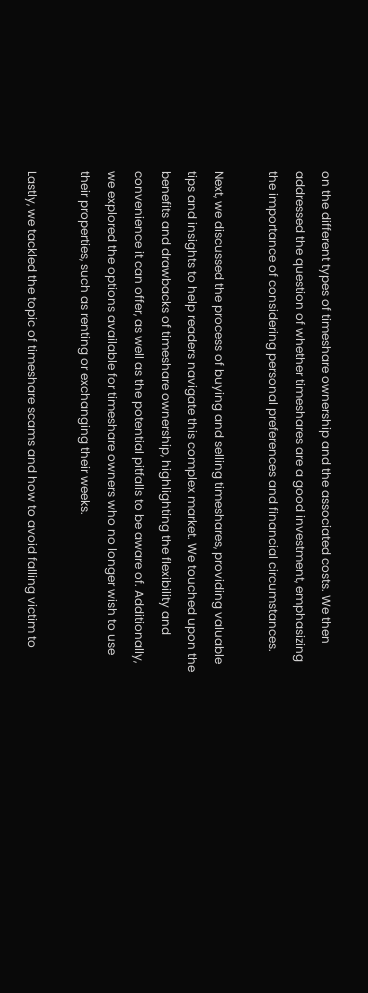on the different types of timeshare ownership and the associated costs. We then addressed the question of whether timeshares are a good investment, emphasizing the importance of considering personal preferences and financial circumstances.

Next, we discussed the process of buying and selling timeshares, providing valuable tips and insights to help readers navigate this complex market. We touched upon the benefits and drawbacks of timeshare ownership, highlighting the flexibility and convenience it can offer, as well as the potential pitfalls to be aware of. Additionally, we explored the options available for timeshare owners who no longer wish to use their properties, such as renting or exchanging their weeks.

Lastly, we tackled the topic of timeshare scams and how to avoid falling victim to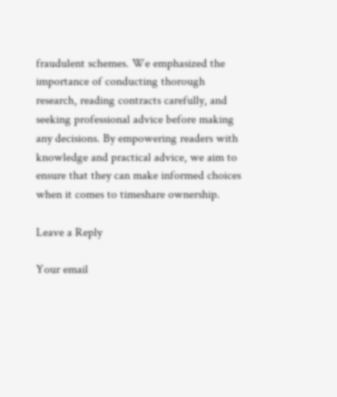fraudulent schemes. We emphasized the importance of conducting thorough research, reading contracts carefully, and seeking professional advice before making any decisions. By empowering readers with knowledge and practical advice, we aim to ensure that they can make informed choices when it comes to timeshare ownership.

Leave a Reply

Your email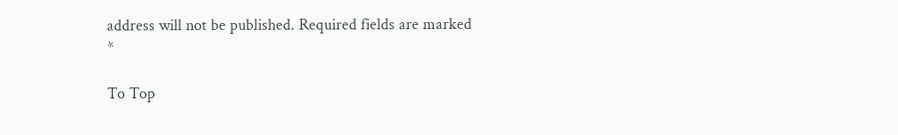address will not be published. Required fields are marked *

To Top